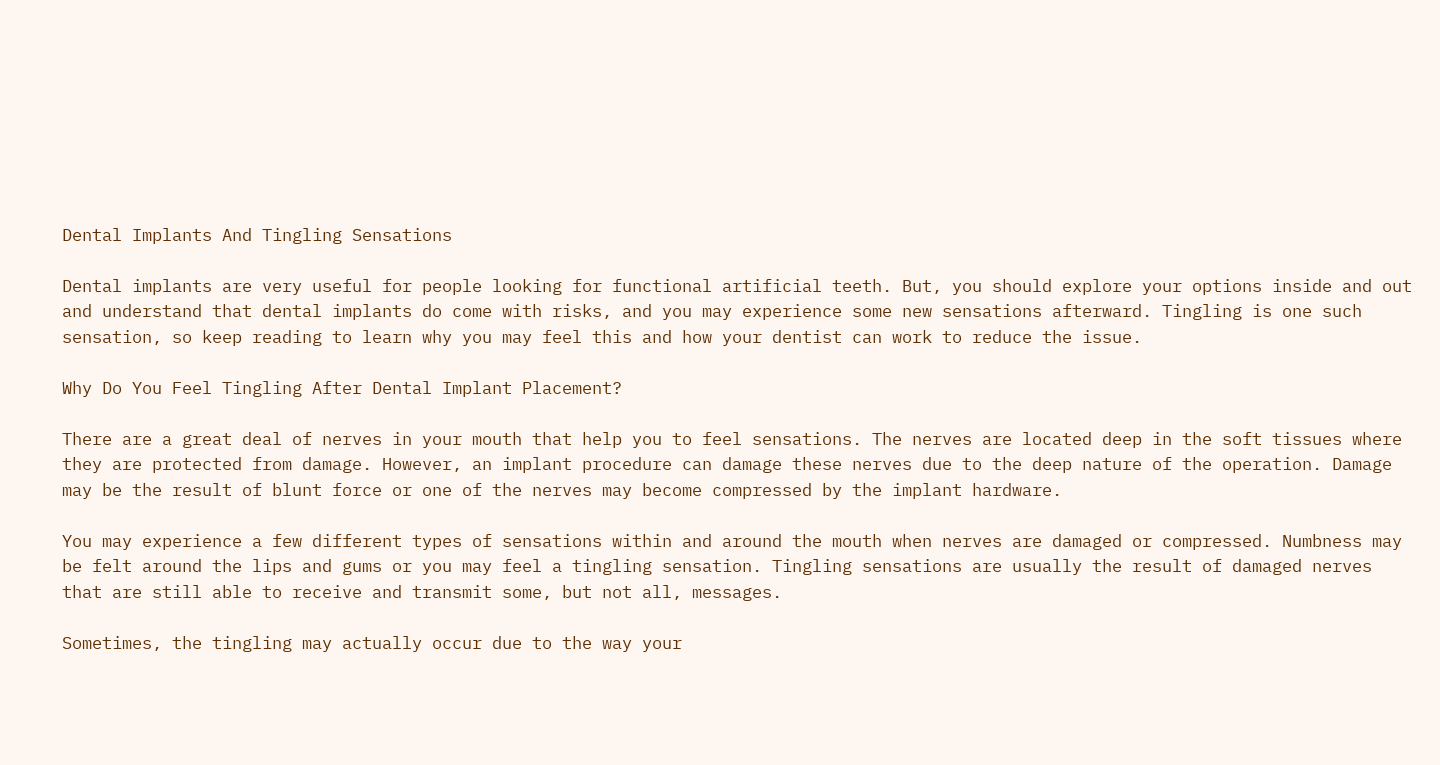Dental Implants And Tingling Sensations

Dental implants are very useful for people looking for functional artificial teeth. But, you should explore your options inside and out and understand that dental implants do come with risks, and you may experience some new sensations afterward. Tingling is one such sensation, so keep reading to learn why you may feel this and how your dentist can work to reduce the issue.

Why Do You Feel Tingling After Dental Implant Placement?

There are a great deal of nerves in your mouth that help you to feel sensations. The nerves are located deep in the soft tissues where they are protected from damage. However, an implant procedure can damage these nerves due to the deep nature of the operation. Damage may be the result of blunt force or one of the nerves may become compressed by the implant hardware.

You may experience a few different types of sensations within and around the mouth when nerves are damaged or compressed. Numbness may be felt around the lips and gums or you may feel a tingling sensation. Tingling sensations are usually the result of damaged nerves that are still able to receive and transmit some, but not all, messages.

Sometimes, the tingling may actually occur due to the way your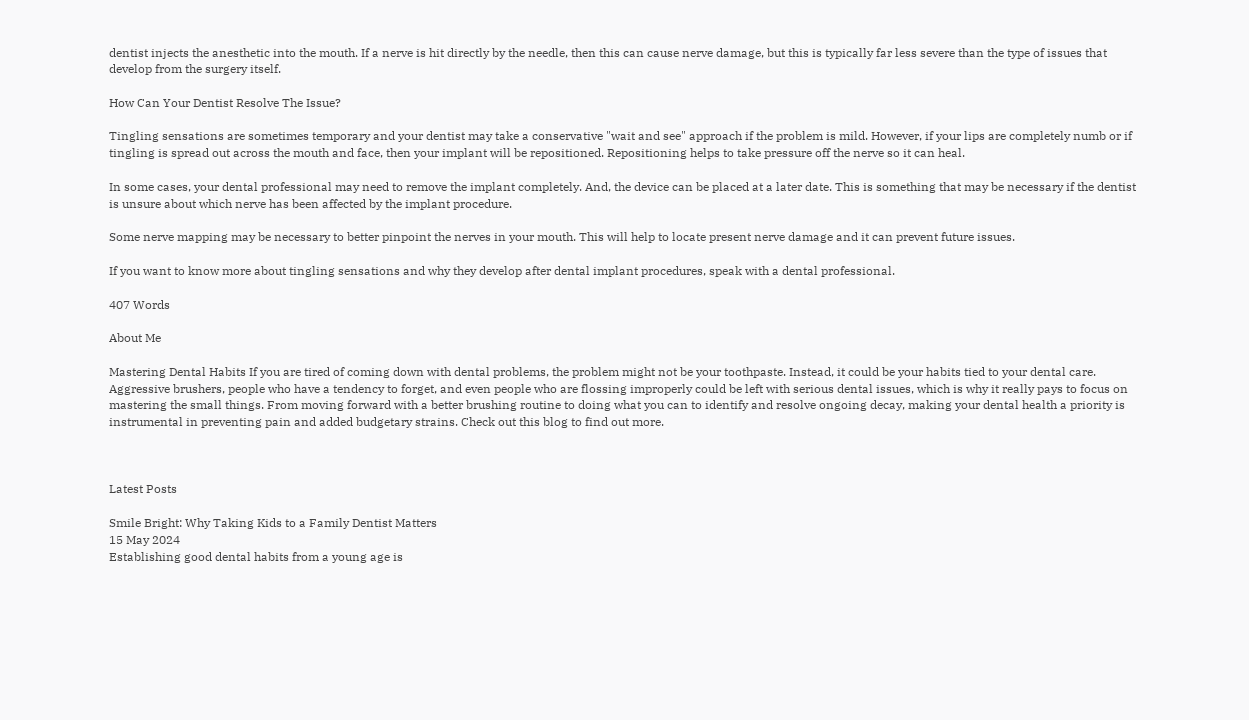dentist injects the anesthetic into the mouth. If a nerve is hit directly by the needle, then this can cause nerve damage, but this is typically far less severe than the type of issues that develop from the surgery itself.

How Can Your Dentist Resolve The Issue?

Tingling sensations are sometimes temporary and your dentist may take a conservative "wait and see" approach if the problem is mild. However, if your lips are completely numb or if tingling is spread out across the mouth and face, then your implant will be repositioned. Repositioning helps to take pressure off the nerve so it can heal.

In some cases, your dental professional may need to remove the implant completely. And, the device can be placed at a later date. This is something that may be necessary if the dentist is unsure about which nerve has been affected by the implant procedure.

Some nerve mapping may be necessary to better pinpoint the nerves in your mouth. This will help to locate present nerve damage and it can prevent future issues.

If you want to know more about tingling sensations and why they develop after dental implant procedures, speak with a dental professional.

407 Words

About Me

Mastering Dental Habits If you are tired of coming down with dental problems, the problem might not be your toothpaste. Instead, it could be your habits tied to your dental care. Aggressive brushers, people who have a tendency to forget, and even people who are flossing improperly could be left with serious dental issues, which is why it really pays to focus on mastering the small things. From moving forward with a better brushing routine to doing what you can to identify and resolve ongoing decay, making your dental health a priority is instrumental in preventing pain and added budgetary strains. Check out this blog to find out more.



Latest Posts

Smile Bright: Why Taking Kids to a Family Dentist Matters
15 May 2024
Establishing good dental habits from a young age is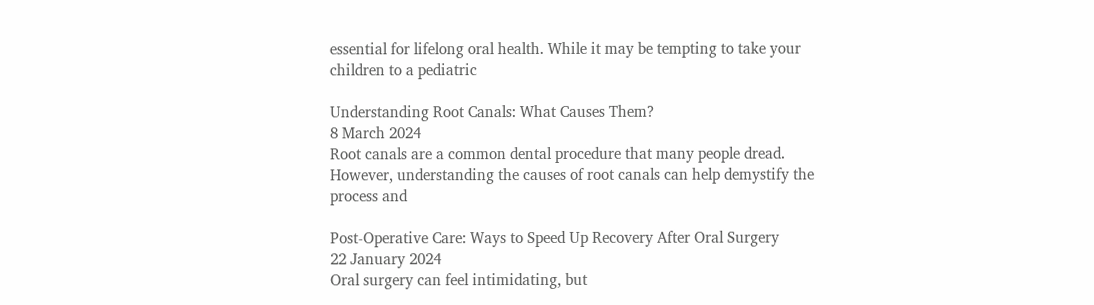essential for lifelong oral health. While it may be tempting to take your children to a pediatric

Understanding Root Canals: What Causes Them?
8 March 2024
Root canals are a common dental procedure that many people dread. However, understanding the causes of root canals can help demystify the process and

Post-Operative Care: Ways to Speed Up Recovery After Oral Surgery
22 January 2024
Oral surgery can feel intimidating, but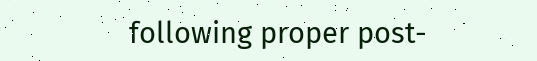following proper post-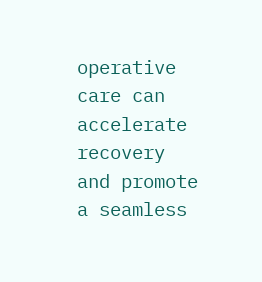operative care can accelerate recovery and promote a seamless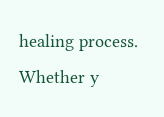healing process. Whether y